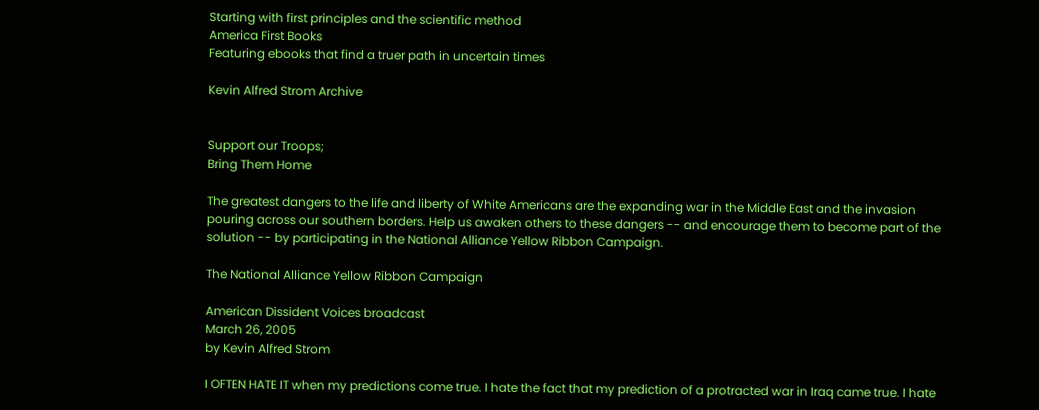Starting with first principles and the scientific method
America First Books
Featuring ebooks that find a truer path in uncertain times

Kevin Alfred Strom Archive


Support our Troops;
Bring Them Home

The greatest dangers to the life and liberty of White Americans are the expanding war in the Middle East and the invasion pouring across our southern borders. Help us awaken others to these dangers -- and encourage them to become part of the solution -- by participating in the National Alliance Yellow Ribbon Campaign.

The National Alliance Yellow Ribbon Campaign

American Dissident Voices broadcast
March 26, 2005
by Kevin Alfred Strom

I OFTEN HATE IT when my predictions come true. I hate the fact that my prediction of a protracted war in Iraq came true. I hate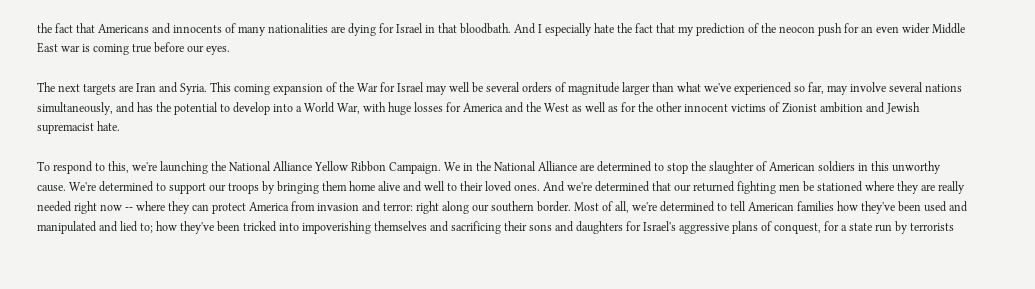the fact that Americans and innocents of many nationalities are dying for Israel in that bloodbath. And I especially hate the fact that my prediction of the neocon push for an even wider Middle East war is coming true before our eyes.

The next targets are Iran and Syria. This coming expansion of the War for Israel may well be several orders of magnitude larger than what we've experienced so far, may involve several nations simultaneously, and has the potential to develop into a World War, with huge losses for America and the West as well as for the other innocent victims of Zionist ambition and Jewish supremacist hate.

To respond to this, we're launching the National Alliance Yellow Ribbon Campaign. We in the National Alliance are determined to stop the slaughter of American soldiers in this unworthy cause. We're determined to support our troops by bringing them home alive and well to their loved ones. And we're determined that our returned fighting men be stationed where they are really needed right now -- where they can protect America from invasion and terror: right along our southern border. Most of all, we're determined to tell American families how they've been used and manipulated and lied to; how they've been tricked into impoverishing themselves and sacrificing their sons and daughters for Israel's aggressive plans of conquest, for a state run by terrorists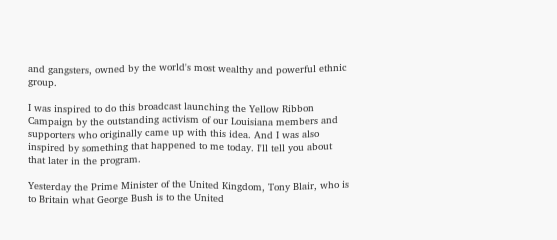and gangsters, owned by the world's most wealthy and powerful ethnic group.

I was inspired to do this broadcast launching the Yellow Ribbon Campaign by the outstanding activism of our Louisiana members and supporters who originally came up with this idea. And I was also inspired by something that happened to me today. I'll tell you about that later in the program.

Yesterday the Prime Minister of the United Kingdom, Tony Blair, who is to Britain what George Bush is to the United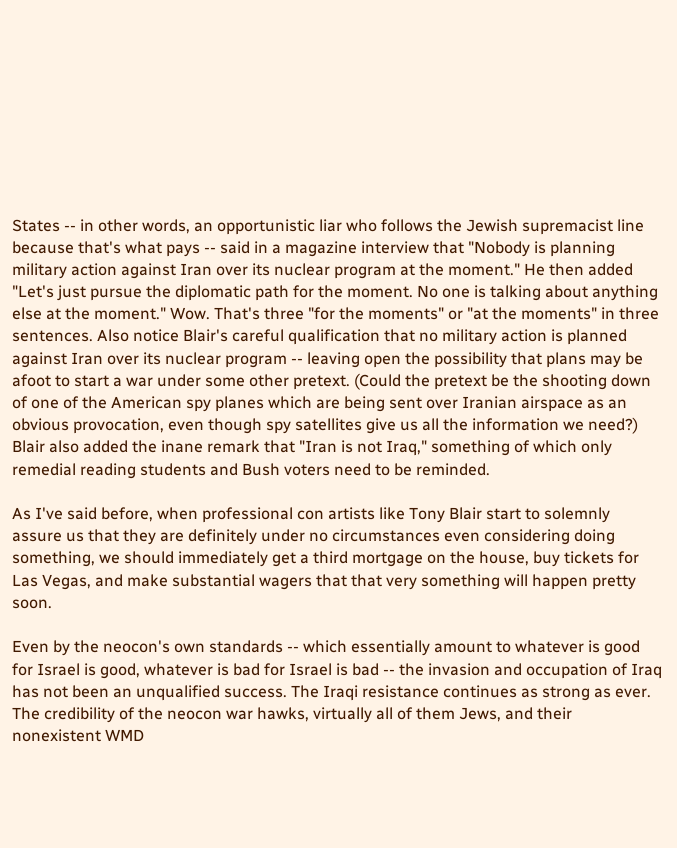States -- in other words, an opportunistic liar who follows the Jewish supremacist line because that's what pays -- said in a magazine interview that "Nobody is planning military action against Iran over its nuclear program at the moment." He then added "Let's just pursue the diplomatic path for the moment. No one is talking about anything else at the moment." Wow. That's three "for the moments" or "at the moments" in three sentences. Also notice Blair's careful qualification that no military action is planned against Iran over its nuclear program -- leaving open the possibility that plans may be afoot to start a war under some other pretext. (Could the pretext be the shooting down of one of the American spy planes which are being sent over Iranian airspace as an obvious provocation, even though spy satellites give us all the information we need?) Blair also added the inane remark that "Iran is not Iraq," something of which only remedial reading students and Bush voters need to be reminded.

As I've said before, when professional con artists like Tony Blair start to solemnly assure us that they are definitely under no circumstances even considering doing something, we should immediately get a third mortgage on the house, buy tickets for Las Vegas, and make substantial wagers that that very something will happen pretty soon.

Even by the neocon's own standards -- which essentially amount to whatever is good for Israel is good, whatever is bad for Israel is bad -- the invasion and occupation of Iraq has not been an unqualified success. The Iraqi resistance continues as strong as ever. The credibility of the neocon war hawks, virtually all of them Jews, and their nonexistent WMD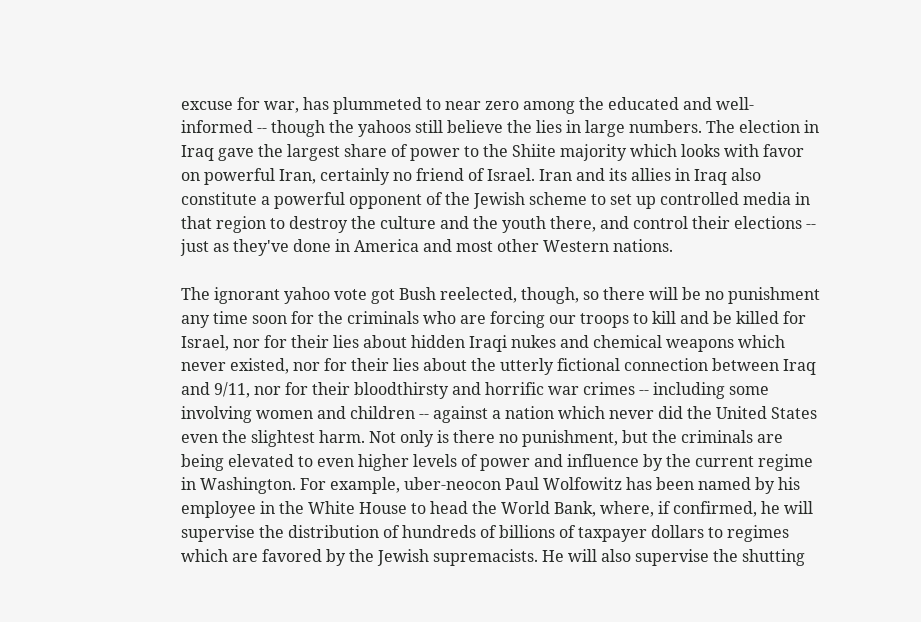excuse for war, has plummeted to near zero among the educated and well-informed -- though the yahoos still believe the lies in large numbers. The election in Iraq gave the largest share of power to the Shiite majority which looks with favor on powerful Iran, certainly no friend of Israel. Iran and its allies in Iraq also constitute a powerful opponent of the Jewish scheme to set up controlled media in that region to destroy the culture and the youth there, and control their elections -- just as they've done in America and most other Western nations.

The ignorant yahoo vote got Bush reelected, though, so there will be no punishment any time soon for the criminals who are forcing our troops to kill and be killed for Israel, nor for their lies about hidden Iraqi nukes and chemical weapons which never existed, nor for their lies about the utterly fictional connection between Iraq and 9/11, nor for their bloodthirsty and horrific war crimes -- including some involving women and children -- against a nation which never did the United States even the slightest harm. Not only is there no punishment, but the criminals are being elevated to even higher levels of power and influence by the current regime in Washington. For example, uber-neocon Paul Wolfowitz has been named by his employee in the White House to head the World Bank, where, if confirmed, he will supervise the distribution of hundreds of billions of taxpayer dollars to regimes which are favored by the Jewish supremacists. He will also supervise the shutting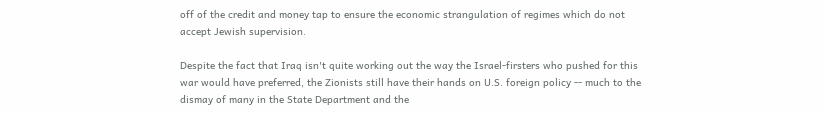off of the credit and money tap to ensure the economic strangulation of regimes which do not accept Jewish supervision.

Despite the fact that Iraq isn't quite working out the way the Israel-firsters who pushed for this war would have preferred, the Zionists still have their hands on U.S. foreign policy -- much to the dismay of many in the State Department and the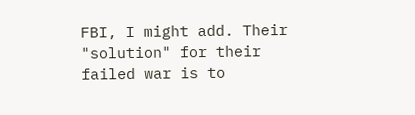FBI, I might add. Their "solution" for their failed war is to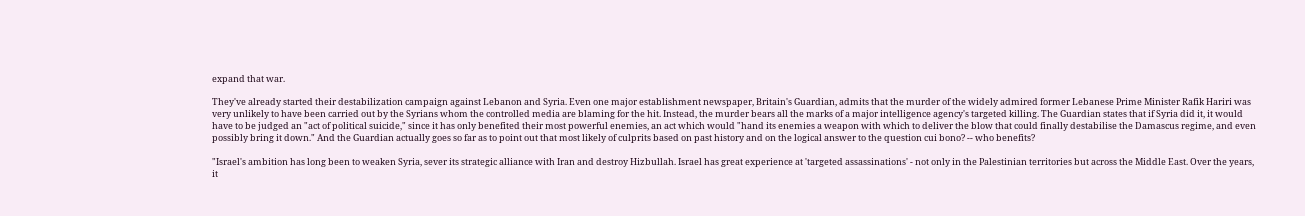expand that war.

They've already started their destabilization campaign against Lebanon and Syria. Even one major establishment newspaper, Britain's Guardian, admits that the murder of the widely admired former Lebanese Prime Minister Rafik Hariri was very unlikely to have been carried out by the Syrians whom the controlled media are blaming for the hit. Instead, the murder bears all the marks of a major intelligence agency's targeted killing. The Guardian states that if Syria did it, it would have to be judged an "act of political suicide," since it has only benefited their most powerful enemies, an act which would "hand its enemies a weapon with which to deliver the blow that could finally destabilise the Damascus regime, and even possibly bring it down." And the Guardian actually goes so far as to point out that most likely of culprits based on past history and on the logical answer to the question cui bono? -- who benefits?

"Israel's ambition has long been to weaken Syria, sever its strategic alliance with Iran and destroy Hizbullah. Israel has great experience at 'targeted assassinations' - not only in the Palestinian territories but across the Middle East. Over the years, it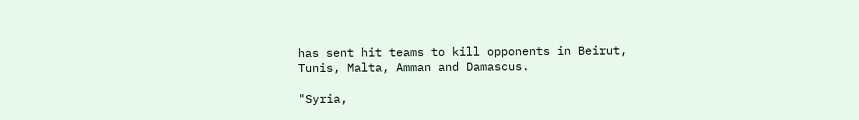has sent hit teams to kill opponents in Beirut, Tunis, Malta, Amman and Damascus.

"Syria,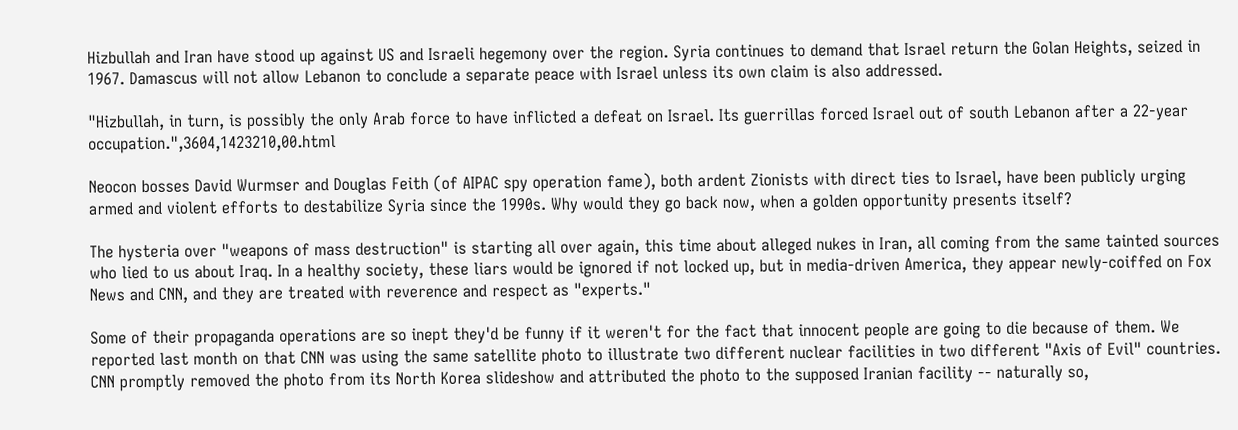Hizbullah and Iran have stood up against US and Israeli hegemony over the region. Syria continues to demand that Israel return the Golan Heights, seized in 1967. Damascus will not allow Lebanon to conclude a separate peace with Israel unless its own claim is also addressed.

"Hizbullah, in turn, is possibly the only Arab force to have inflicted a defeat on Israel. Its guerrillas forced Israel out of south Lebanon after a 22-year occupation.",3604,1423210,00.html

Neocon bosses David Wurmser and Douglas Feith (of AIPAC spy operation fame), both ardent Zionists with direct ties to Israel, have been publicly urging armed and violent efforts to destabilize Syria since the 1990s. Why would they go back now, when a golden opportunity presents itself?

The hysteria over "weapons of mass destruction" is starting all over again, this time about alleged nukes in Iran, all coming from the same tainted sources who lied to us about Iraq. In a healthy society, these liars would be ignored if not locked up, but in media-driven America, they appear newly-coiffed on Fox News and CNN, and they are treated with reverence and respect as "experts."

Some of their propaganda operations are so inept they'd be funny if it weren't for the fact that innocent people are going to die because of them. We reported last month on that CNN was using the same satellite photo to illustrate two different nuclear facilities in two different "Axis of Evil" countries. CNN promptly removed the photo from its North Korea slideshow and attributed the photo to the supposed Iranian facility -- naturally so,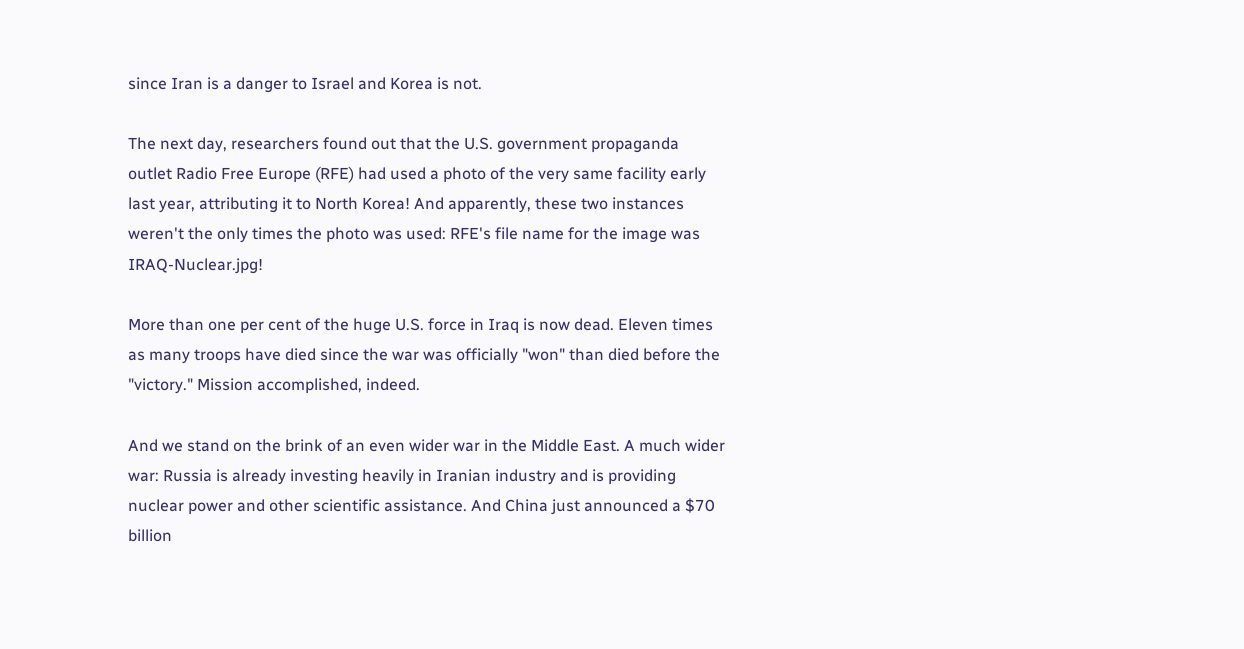since Iran is a danger to Israel and Korea is not.

The next day, researchers found out that the U.S. government propaganda outlet Radio Free Europe (RFE) had used a photo of the very same facility early last year, attributing it to North Korea! And apparently, these two instances weren't the only times the photo was used: RFE's file name for the image was IRAQ-Nuclear.jpg!

More than one per cent of the huge U.S. force in Iraq is now dead. Eleven times as many troops have died since the war was officially "won" than died before the "victory." Mission accomplished, indeed.

And we stand on the brink of an even wider war in the Middle East. A much wider war: Russia is already investing heavily in Iranian industry and is providing nuclear power and other scientific assistance. And China just announced a $70 billion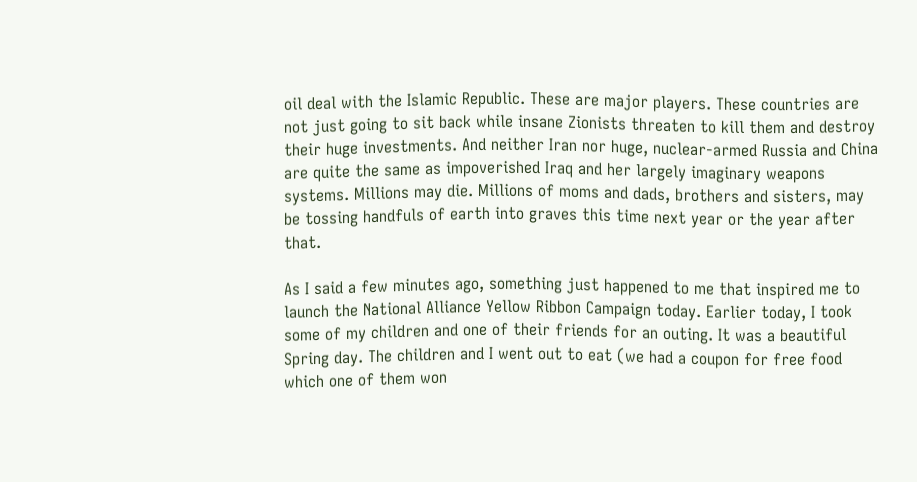oil deal with the Islamic Republic. These are major players. These countries are not just going to sit back while insane Zionists threaten to kill them and destroy their huge investments. And neither Iran nor huge, nuclear-armed Russia and China are quite the same as impoverished Iraq and her largely imaginary weapons systems. Millions may die. Millions of moms and dads, brothers and sisters, may be tossing handfuls of earth into graves this time next year or the year after that.

As I said a few minutes ago, something just happened to me that inspired me to launch the National Alliance Yellow Ribbon Campaign today. Earlier today, I took some of my children and one of their friends for an outing. It was a beautiful Spring day. The children and I went out to eat (we had a coupon for free food which one of them won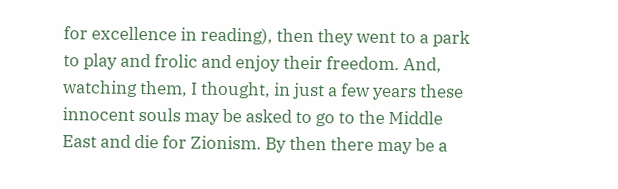for excellence in reading), then they went to a park to play and frolic and enjoy their freedom. And, watching them, I thought, in just a few years these innocent souls may be asked to go to the Middle East and die for Zionism. By then there may be a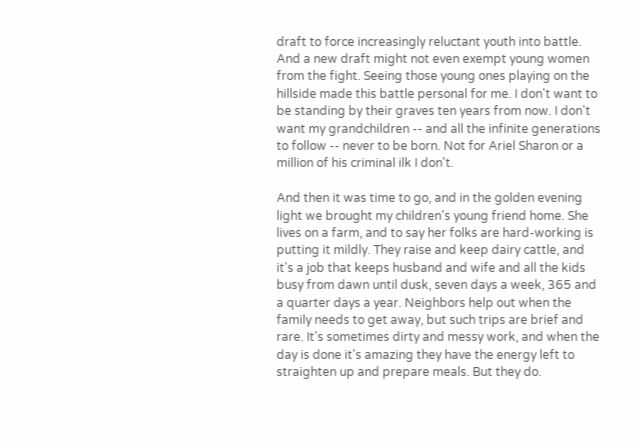draft to force increasingly reluctant youth into battle. And a new draft might not even exempt young women from the fight. Seeing those young ones playing on the hillside made this battle personal for me. I don't want to be standing by their graves ten years from now. I don't want my grandchildren -- and all the infinite generations to follow -- never to be born. Not for Ariel Sharon or a million of his criminal ilk I don't.

And then it was time to go, and in the golden evening light we brought my children's young friend home. She lives on a farm, and to say her folks are hard-working is putting it mildly. They raise and keep dairy cattle, and it's a job that keeps husband and wife and all the kids busy from dawn until dusk, seven days a week, 365 and a quarter days a year. Neighbors help out when the family needs to get away, but such trips are brief and rare. It's sometimes dirty and messy work, and when the day is done it's amazing they have the energy left to straighten up and prepare meals. But they do.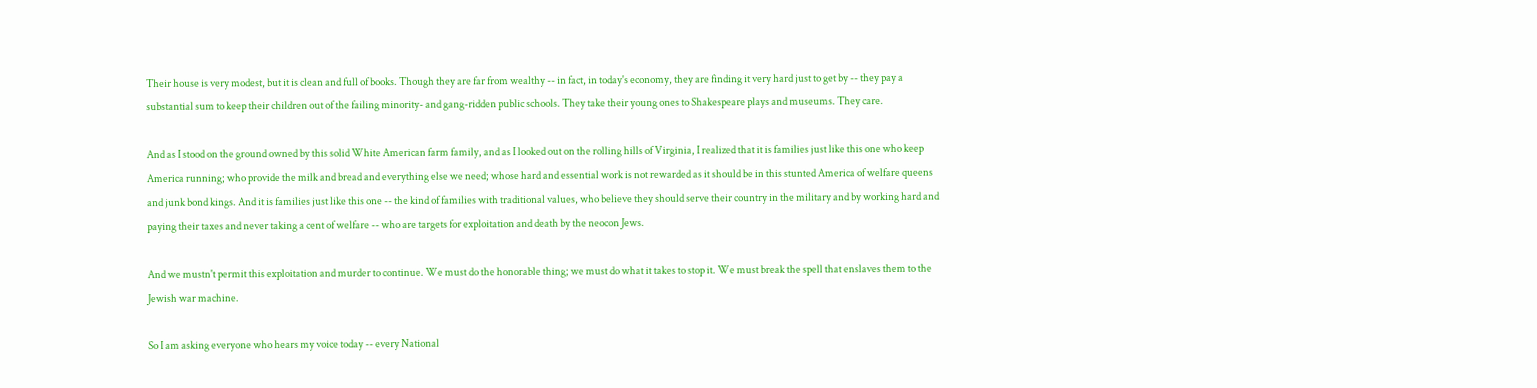Their house is very modest, but it is clean and full of books. Though they are far from wealthy -- in fact, in today's economy, they are finding it very hard just to get by -- they pay a substantial sum to keep their children out of the failing minority- and gang-ridden public schools. They take their young ones to Shakespeare plays and museums. They care.

And as I stood on the ground owned by this solid White American farm family, and as I looked out on the rolling hills of Virginia, I realized that it is families just like this one who keep America running; who provide the milk and bread and everything else we need; whose hard and essential work is not rewarded as it should be in this stunted America of welfare queens and junk bond kings. And it is families just like this one -- the kind of families with traditional values, who believe they should serve their country in the military and by working hard and paying their taxes and never taking a cent of welfare -- who are targets for exploitation and death by the neocon Jews.

And we mustn't permit this exploitation and murder to continue. We must do the honorable thing; we must do what it takes to stop it. We must break the spell that enslaves them to the Jewish war machine.

So I am asking everyone who hears my voice today -- every National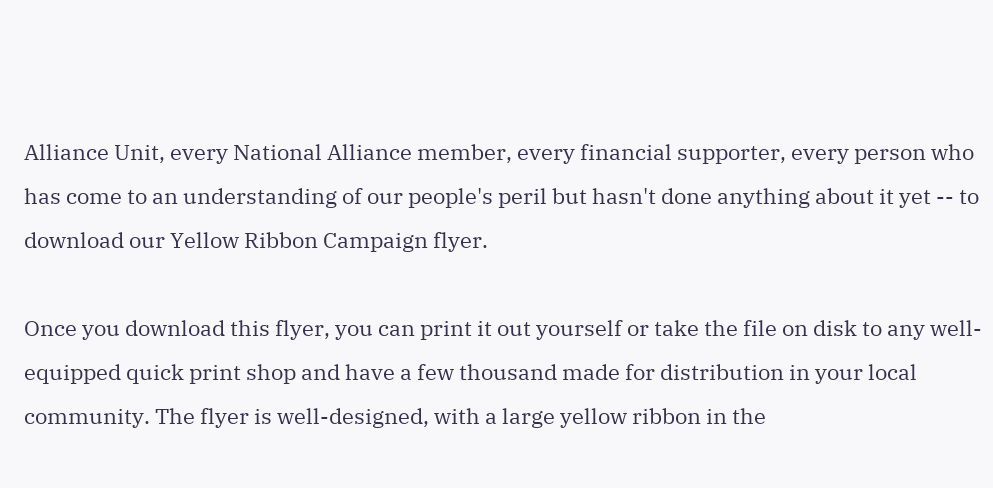Alliance Unit, every National Alliance member, every financial supporter, every person who has come to an understanding of our people's peril but hasn't done anything about it yet -- to download our Yellow Ribbon Campaign flyer.

Once you download this flyer, you can print it out yourself or take the file on disk to any well-equipped quick print shop and have a few thousand made for distribution in your local community. The flyer is well-designed, with a large yellow ribbon in the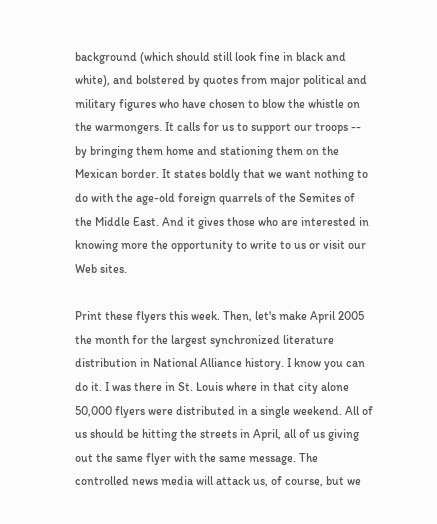background (which should still look fine in black and white), and bolstered by quotes from major political and military figures who have chosen to blow the whistle on the warmongers. It calls for us to support our troops -- by bringing them home and stationing them on the Mexican border. It states boldly that we want nothing to do with the age-old foreign quarrels of the Semites of the Middle East. And it gives those who are interested in knowing more the opportunity to write to us or visit our Web sites.

Print these flyers this week. Then, let's make April 2005 the month for the largest synchronized literature distribution in National Alliance history. I know you can do it. I was there in St. Louis where in that city alone 50,000 flyers were distributed in a single weekend. All of us should be hitting the streets in April, all of us giving out the same flyer with the same message. The controlled news media will attack us, of course, but we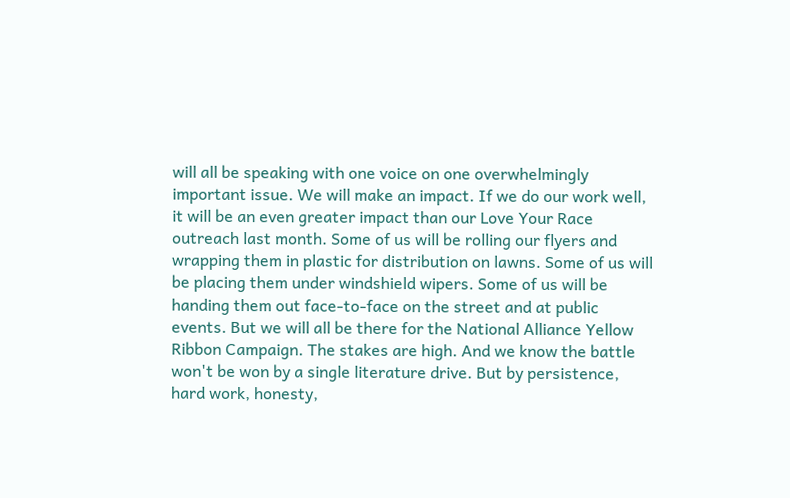will all be speaking with one voice on one overwhelmingly important issue. We will make an impact. If we do our work well, it will be an even greater impact than our Love Your Race outreach last month. Some of us will be rolling our flyers and wrapping them in plastic for distribution on lawns. Some of us will be placing them under windshield wipers. Some of us will be handing them out face-to-face on the street and at public events. But we will all be there for the National Alliance Yellow Ribbon Campaign. The stakes are high. And we know the battle won't be won by a single literature drive. But by persistence, hard work, honesty,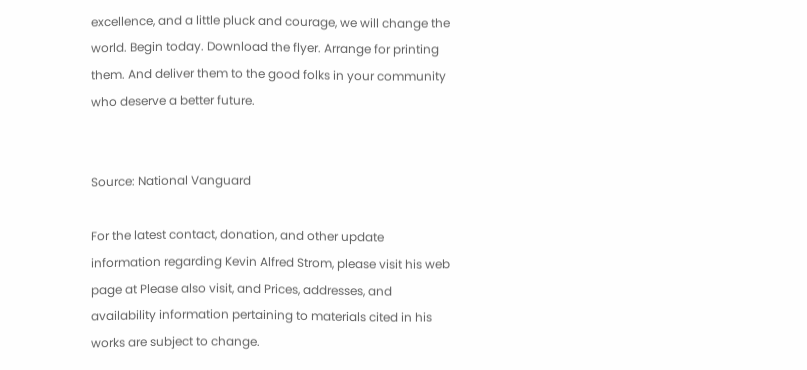excellence, and a little pluck and courage, we will change the world. Begin today. Download the flyer. Arrange for printing them. And deliver them to the good folks in your community who deserve a better future.


Source: National Vanguard

For the latest contact, donation, and other update information regarding Kevin Alfred Strom, please visit his web page at Please also visit, and Prices, addresses, and availability information pertaining to materials cited in his works are subject to change.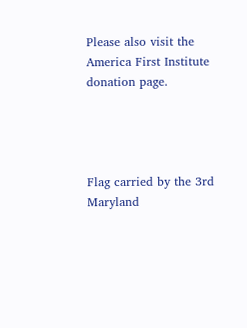Please also visit the America First Institute donation page.




Flag carried by the 3rd Maryland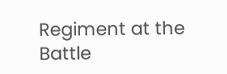Regiment at the Battle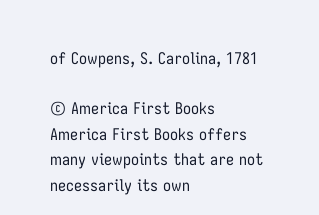of Cowpens, S. Carolina, 1781

© America First Books
America First Books offers many viewpoints that are not necessarily its own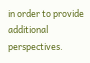in order to provide additional perspectives.